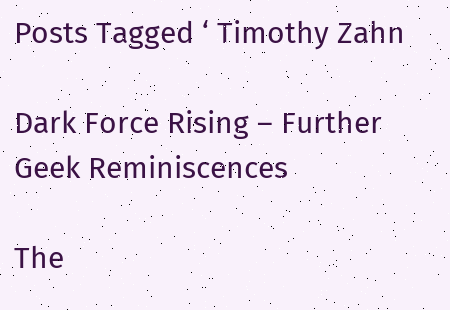Posts Tagged ‘ Timothy Zahn

Dark Force Rising – Further Geek Reminiscences

The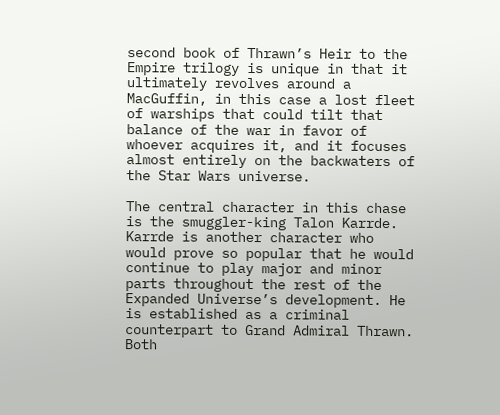second book of Thrawn’s Heir to the Empire trilogy is unique in that it ultimately revolves around a MacGuffin, in this case a lost fleet of warships that could tilt that balance of the war in favor of whoever acquires it, and it focuses almost entirely on the backwaters of the Star Wars universe.

The central character in this chase is the smuggler-king Talon Karrde. Karrde is another character who would prove so popular that he would continue to play major and minor parts throughout the rest of the Expanded Universe’s development. He is established as a criminal counterpart to Grand Admiral Thrawn. Both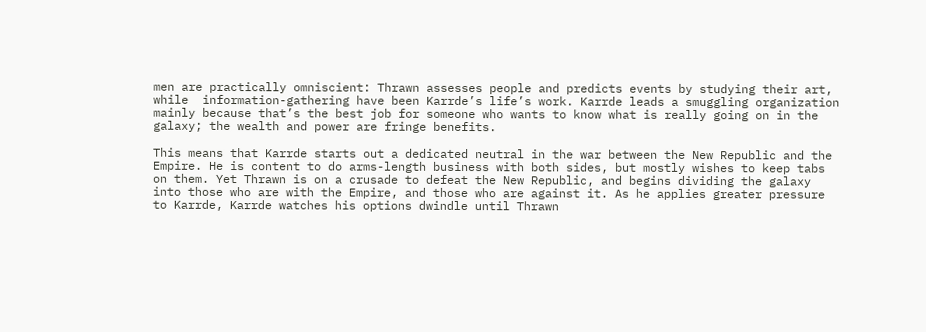men are practically omniscient: Thrawn assesses people and predicts events by studying their art, while  information-gathering have been Karrde’s life’s work. Karrde leads a smuggling organization mainly because that’s the best job for someone who wants to know what is really going on in the galaxy; the wealth and power are fringe benefits.

This means that Karrde starts out a dedicated neutral in the war between the New Republic and the Empire. He is content to do arms-length business with both sides, but mostly wishes to keep tabs on them. Yet Thrawn is on a crusade to defeat the New Republic, and begins dividing the galaxy into those who are with the Empire, and those who are against it. As he applies greater pressure to Karrde, Karrde watches his options dwindle until Thrawn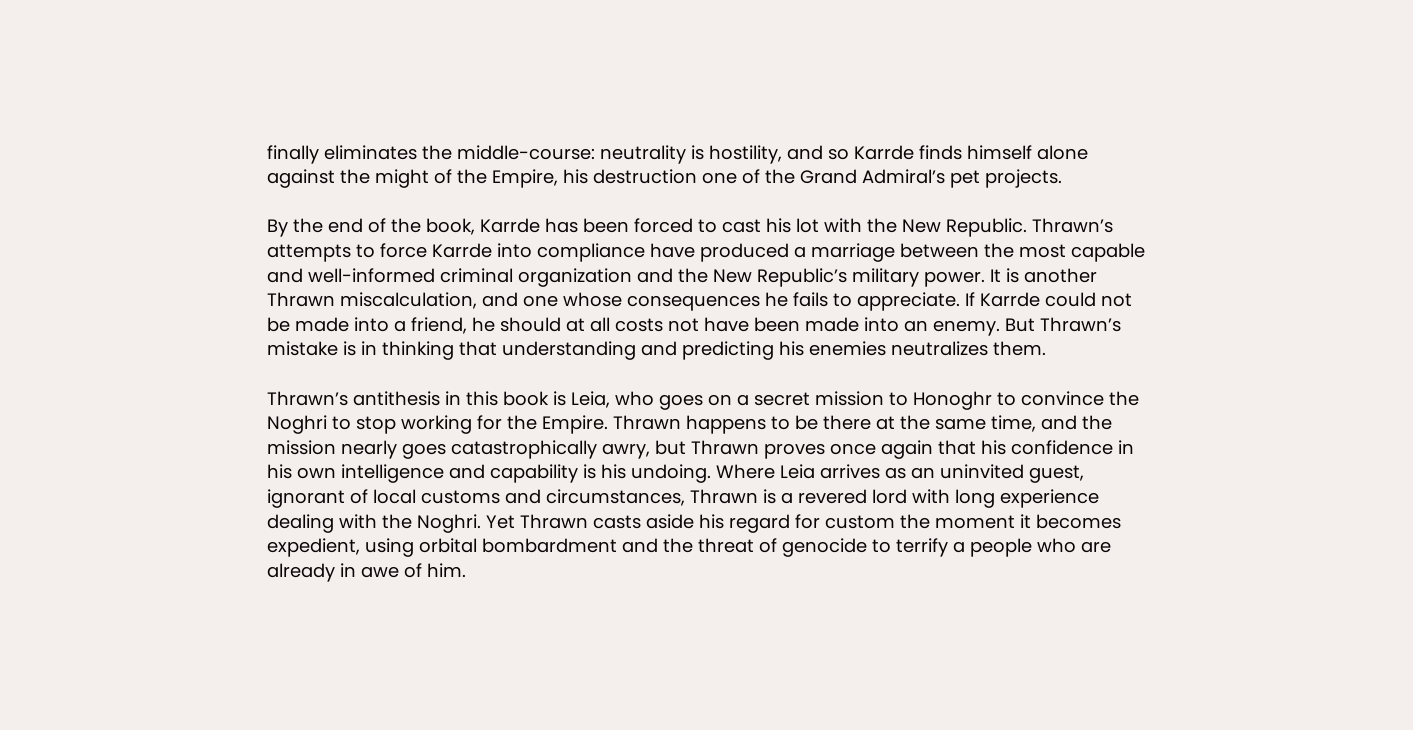finally eliminates the middle-course: neutrality is hostility, and so Karrde finds himself alone against the might of the Empire, his destruction one of the Grand Admiral’s pet projects.

By the end of the book, Karrde has been forced to cast his lot with the New Republic. Thrawn’s attempts to force Karrde into compliance have produced a marriage between the most capable and well-informed criminal organization and the New Republic’s military power. It is another Thrawn miscalculation, and one whose consequences he fails to appreciate. If Karrde could not be made into a friend, he should at all costs not have been made into an enemy. But Thrawn’s mistake is in thinking that understanding and predicting his enemies neutralizes them.

Thrawn’s antithesis in this book is Leia, who goes on a secret mission to Honoghr to convince the Noghri to stop working for the Empire. Thrawn happens to be there at the same time, and the mission nearly goes catastrophically awry, but Thrawn proves once again that his confidence in his own intelligence and capability is his undoing. Where Leia arrives as an uninvited guest, ignorant of local customs and circumstances, Thrawn is a revered lord with long experience dealing with the Noghri. Yet Thrawn casts aside his regard for custom the moment it becomes expedient, using orbital bombardment and the threat of genocide to terrify a people who are already in awe of him.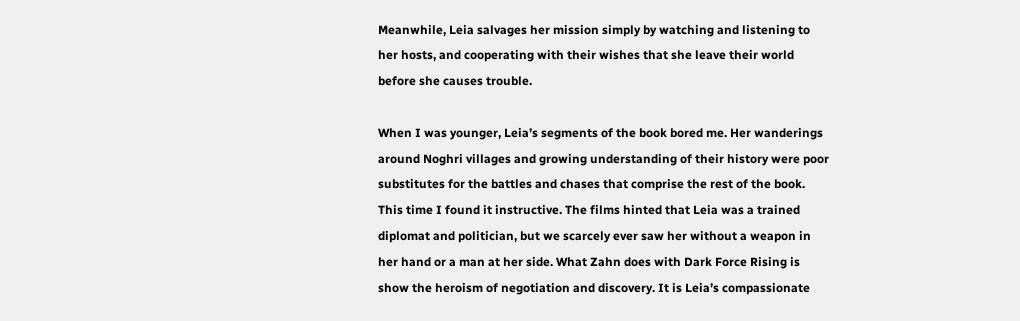Meanwhile, Leia salvages her mission simply by watching and listening to her hosts, and cooperating with their wishes that she leave their world before she causes trouble.

When I was younger, Leia’s segments of the book bored me. Her wanderings around Noghri villages and growing understanding of their history were poor substitutes for the battles and chases that comprise the rest of the book. This time I found it instructive. The films hinted that Leia was a trained diplomat and politician, but we scarcely ever saw her without a weapon in her hand or a man at her side. What Zahn does with Dark Force Rising is show the heroism of negotiation and discovery. It is Leia’s compassionate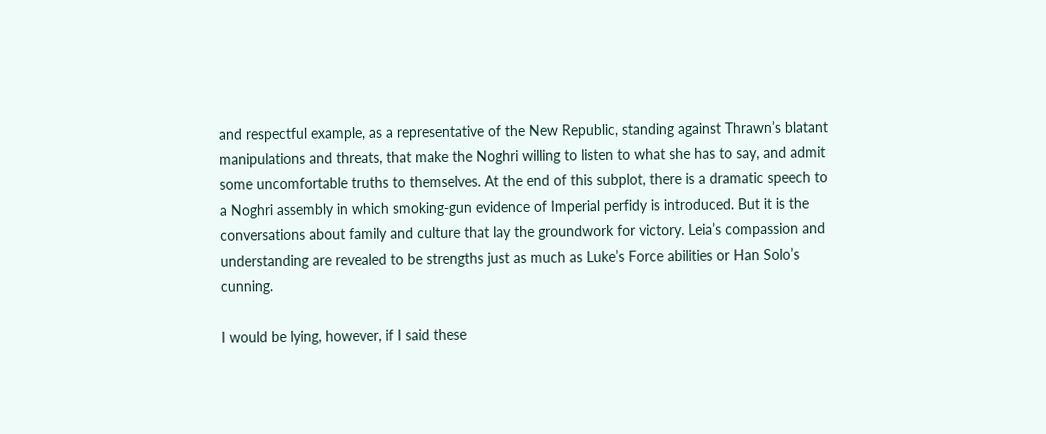and respectful example, as a representative of the New Republic, standing against Thrawn’s blatant manipulations and threats, that make the Noghri willing to listen to what she has to say, and admit some uncomfortable truths to themselves. At the end of this subplot, there is a dramatic speech to a Noghri assembly in which smoking-gun evidence of Imperial perfidy is introduced. But it is the conversations about family and culture that lay the groundwork for victory. Leia’s compassion and understanding are revealed to be strengths just as much as Luke’s Force abilities or Han Solo’s cunning.

I would be lying, however, if I said these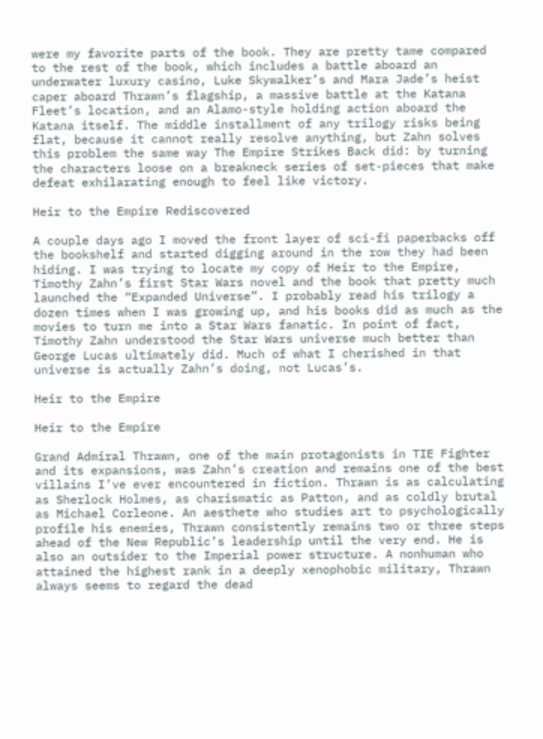were my favorite parts of the book. They are pretty tame compared to the rest of the book, which includes a battle aboard an underwater luxury casino, Luke Skywalker’s and Mara Jade’s heist caper aboard Thrawn’s flagship, a massive battle at the Katana Fleet’s location, and an Alamo-style holding action aboard the Katana itself. The middle installment of any trilogy risks being flat, because it cannot really resolve anything, but Zahn solves this problem the same way The Empire Strikes Back did: by turning the characters loose on a breakneck series of set-pieces that make defeat exhilarating enough to feel like victory.

Heir to the Empire Rediscovered

A couple days ago I moved the front layer of sci-fi paperbacks off the bookshelf and started digging around in the row they had been hiding. I was trying to locate my copy of Heir to the Empire, Timothy Zahn’s first Star Wars novel and the book that pretty much launched the “Expanded Universe”. I probably read his trilogy a dozen times when I was growing up, and his books did as much as the movies to turn me into a Star Wars fanatic. In point of fact, Timothy Zahn understood the Star Wars universe much better than George Lucas ultimately did. Much of what I cherished in that universe is actually Zahn’s doing, not Lucas’s.

Heir to the Empire

Heir to the Empire

Grand Admiral Thrawn, one of the main protagonists in TIE Fighter and its expansions, was Zahn’s creation and remains one of the best villains I’ve ever encountered in fiction. Thrawn is as calculating as Sherlock Holmes, as charismatic as Patton, and as coldly brutal as Michael Corleone. An aesthete who studies art to psychologically profile his enemies, Thrawn consistently remains two or three steps ahead of the New Republic’s leadership until the very end. He is also an outsider to the Imperial power structure. A nonhuman who attained the highest rank in a deeply xenophobic military, Thrawn always seems to regard the dead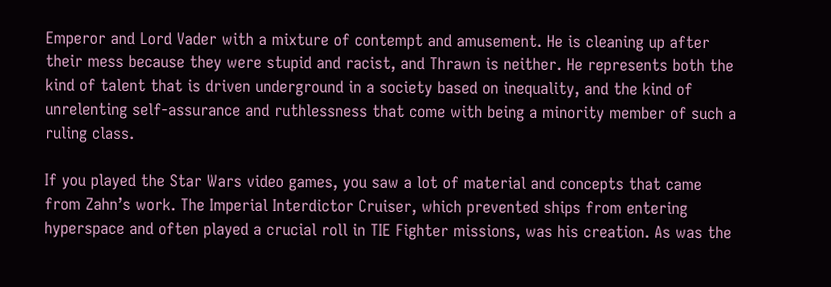Emperor and Lord Vader with a mixture of contempt and amusement. He is cleaning up after their mess because they were stupid and racist, and Thrawn is neither. He represents both the kind of talent that is driven underground in a society based on inequality, and the kind of unrelenting self-assurance and ruthlessness that come with being a minority member of such a ruling class.

If you played the Star Wars video games, you saw a lot of material and concepts that came from Zahn’s work. The Imperial Interdictor Cruiser, which prevented ships from entering hyperspace and often played a crucial roll in TIE Fighter missions, was his creation. As was the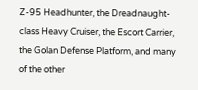Z-95 Headhunter, the Dreadnaught-class Heavy Cruiser, the Escort Carrier, the Golan Defense Platform, and many of the other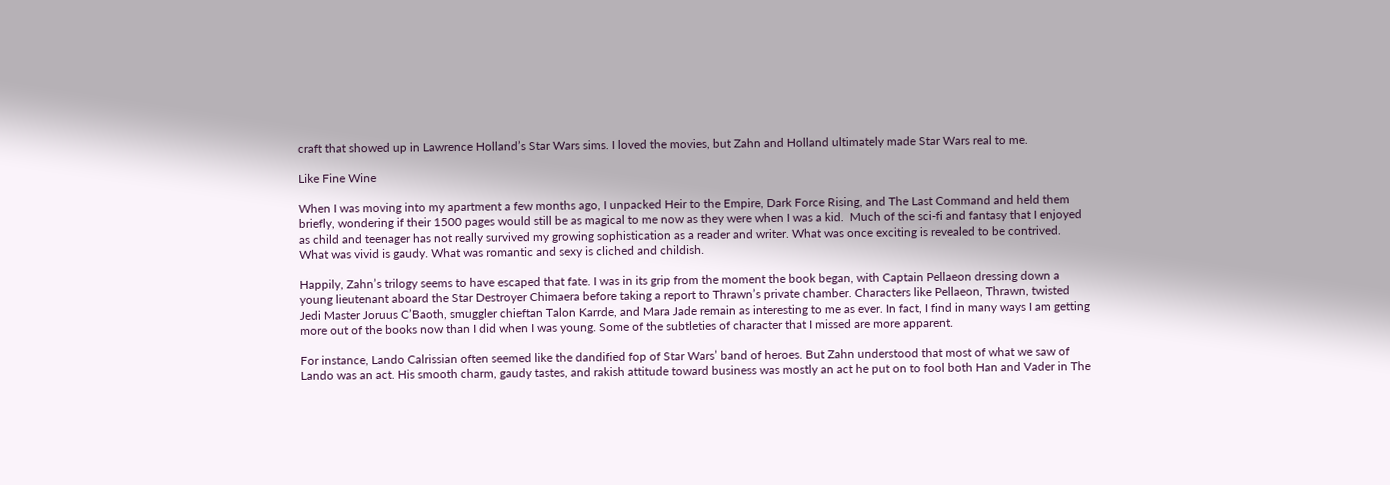craft that showed up in Lawrence Holland’s Star Wars sims. I loved the movies, but Zahn and Holland ultimately made Star Wars real to me.

Like Fine Wine

When I was moving into my apartment a few months ago, I unpacked Heir to the Empire, Dark Force Rising, and The Last Command and held them briefly, wondering if their 1500 pages would still be as magical to me now as they were when I was a kid.  Much of the sci-fi and fantasy that I enjoyed as child and teenager has not really survived my growing sophistication as a reader and writer. What was once exciting is revealed to be contrived. What was vivid is gaudy. What was romantic and sexy is cliched and childish.

Happily, Zahn’s trilogy seems to have escaped that fate. I was in its grip from the moment the book began, with Captain Pellaeon dressing down a young lieutenant aboard the Star Destroyer Chimaera before taking a report to Thrawn’s private chamber. Characters like Pellaeon, Thrawn, twisted Jedi Master Joruus C’Baoth, smuggler chieftan Talon Karrde, and Mara Jade remain as interesting to me as ever. In fact, I find in many ways I am getting more out of the books now than I did when I was young. Some of the subtleties of character that I missed are more apparent.

For instance, Lando Calrissian often seemed like the dandified fop of Star Wars’ band of heroes. But Zahn understood that most of what we saw of Lando was an act. His smooth charm, gaudy tastes, and rakish attitude toward business was mostly an act he put on to fool both Han and Vader in The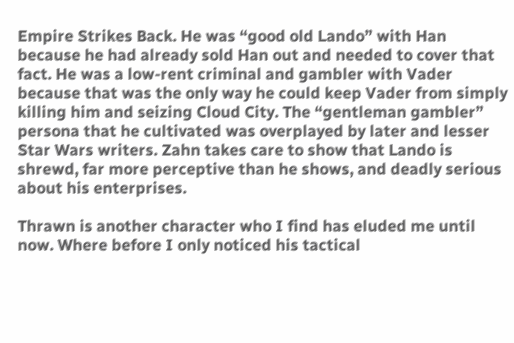Empire Strikes Back. He was “good old Lando” with Han because he had already sold Han out and needed to cover that fact. He was a low-rent criminal and gambler with Vader because that was the only way he could keep Vader from simply killing him and seizing Cloud City. The “gentleman gambler” persona that he cultivated was overplayed by later and lesser Star Wars writers. Zahn takes care to show that Lando is shrewd, far more perceptive than he shows, and deadly serious about his enterprises.

Thrawn is another character who I find has eluded me until now. Where before I only noticed his tactical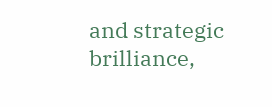and strategic brilliance,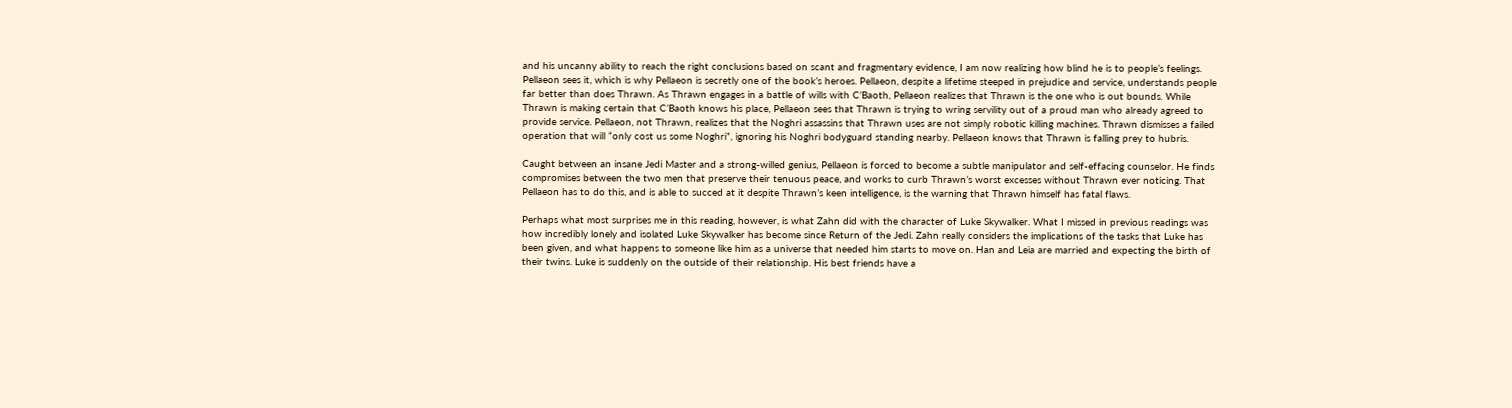and his uncanny ability to reach the right conclusions based on scant and fragmentary evidence, I am now realizing how blind he is to people’s feelings. Pellaeon sees it, which is why Pellaeon is secretly one of the book’s heroes. Pellaeon, despite a lifetime steeped in prejudice and service, understands people far better than does Thrawn. As Thrawn engages in a battle of wills with C’Baoth, Pellaeon realizes that Thrawn is the one who is out bounds. While Thrawn is making certain that C’Baoth knows his place, Pellaeon sees that Thrawn is trying to wring servility out of a proud man who already agreed to provide service. Pellaeon, not Thrawn, realizes that the Noghri assassins that Thrawn uses are not simply robotic killing machines. Thrawn dismisses a failed operation that will “only cost us some Noghri”, ignoring his Noghri bodyguard standing nearby. Pellaeon knows that Thrawn is falling prey to hubris.

Caught between an insane Jedi Master and a strong-willed genius, Pellaeon is forced to become a subtle manipulator and self-effacing counselor. He finds compromises between the two men that preserve their tenuous peace, and works to curb Thrawn’s worst excesses without Thrawn ever noticing. That Pellaeon has to do this, and is able to succed at it despite Thrawn’s keen intelligence, is the warning that Thrawn himself has fatal flaws.

Perhaps what most surprises me in this reading, however, is what Zahn did with the character of Luke Skywalker. What I missed in previous readings was how incredibly lonely and isolated Luke Skywalker has become since Return of the Jedi. Zahn really considers the implications of the tasks that Luke has been given, and what happens to someone like him as a universe that needed him starts to move on. Han and Leia are married and expecting the birth of their twins. Luke is suddenly on the outside of their relationship. His best friends have a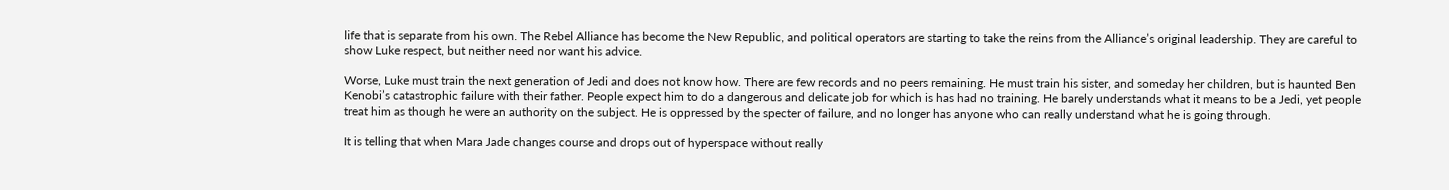life that is separate from his own. The Rebel Alliance has become the New Republic, and political operators are starting to take the reins from the Alliance’s original leadership. They are careful to show Luke respect, but neither need nor want his advice.

Worse, Luke must train the next generation of Jedi and does not know how. There are few records and no peers remaining. He must train his sister, and someday her children, but is haunted Ben Kenobi’s catastrophic failure with their father. People expect him to do a dangerous and delicate job for which is has had no training. He barely understands what it means to be a Jedi, yet people treat him as though he were an authority on the subject. He is oppressed by the specter of failure, and no longer has anyone who can really understand what he is going through.

It is telling that when Mara Jade changes course and drops out of hyperspace without really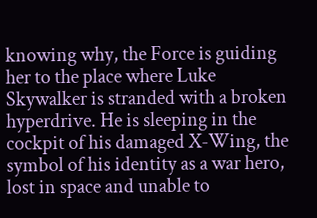knowing why, the Force is guiding her to the place where Luke Skywalker is stranded with a broken hyperdrive. He is sleeping in the cockpit of his damaged X-Wing, the symbol of his identity as a war hero, lost in space and unable to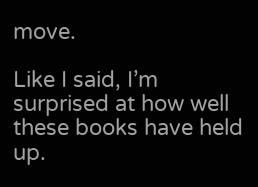move.

Like I said, I’m surprised at how well these books have held up.